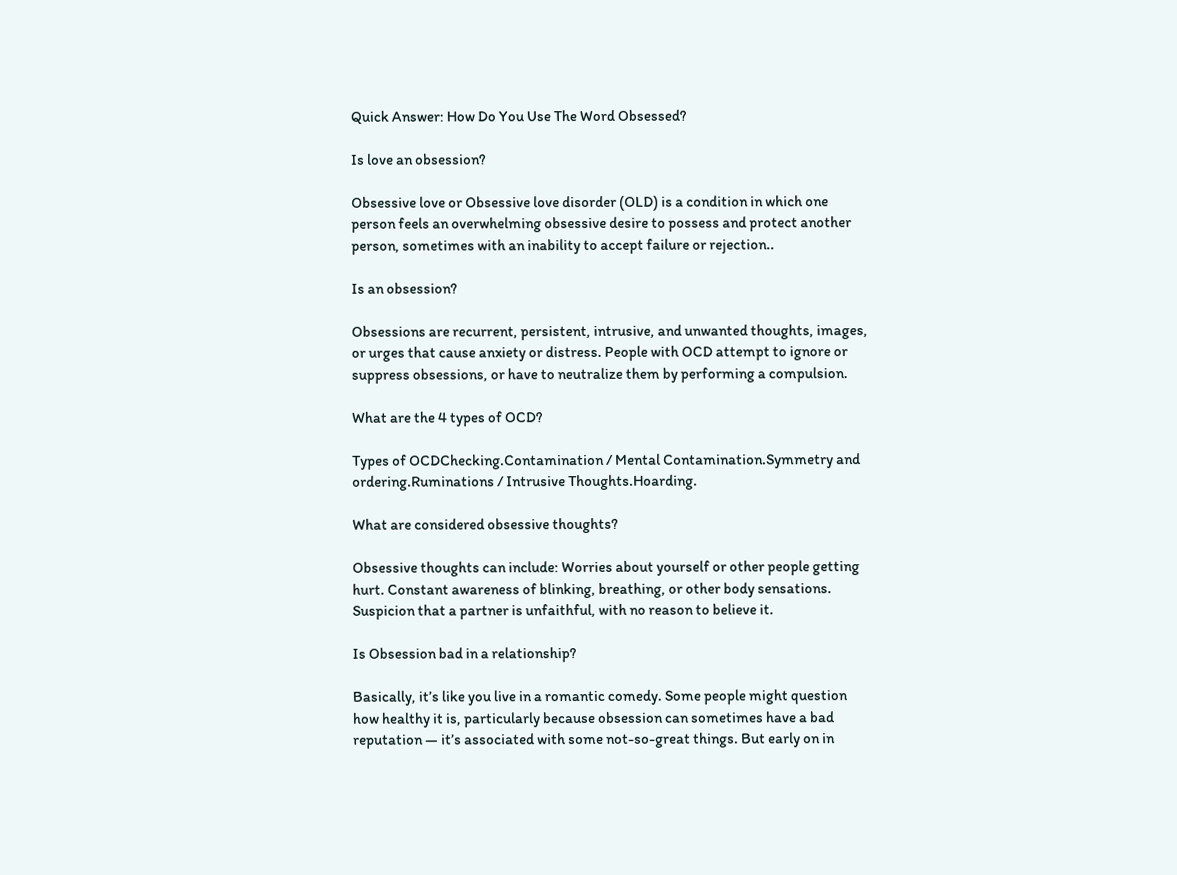Quick Answer: How Do You Use The Word Obsessed?

Is love an obsession?

Obsessive love or Obsessive love disorder (OLD) is a condition in which one person feels an overwhelming obsessive desire to possess and protect another person, sometimes with an inability to accept failure or rejection..

Is an obsession?

Obsessions are recurrent, persistent, intrusive, and unwanted thoughts, images, or urges that cause anxiety or distress. People with OCD attempt to ignore or suppress obsessions, or have to neutralize them by performing a compulsion.

What are the 4 types of OCD?

Types of OCDChecking.Contamination / Mental Contamination.Symmetry and ordering.Ruminations / Intrusive Thoughts.Hoarding.

What are considered obsessive thoughts?

Obsessive thoughts can include: Worries about yourself or other people getting hurt. Constant awareness of blinking, breathing, or other body sensations. Suspicion that a partner is unfaithful, with no reason to believe it.

Is Obsession bad in a relationship?

Basically, it’s like you live in a romantic comedy. Some people might question how healthy it is, particularly because obsession can sometimes have a bad reputation — it’s associated with some not-so-great things. But early on in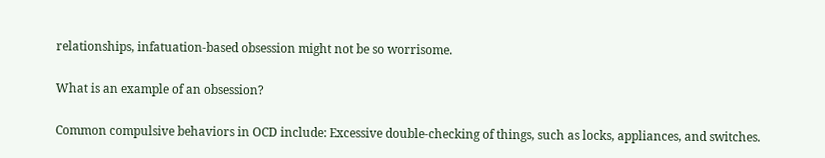relationships, infatuation-based obsession might not be so worrisome.

What is an example of an obsession?

Common compulsive behaviors in OCD include: Excessive double-checking of things, such as locks, appliances, and switches.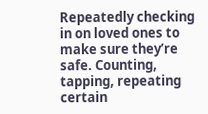Repeatedly checking in on loved ones to make sure they’re safe. Counting, tapping, repeating certain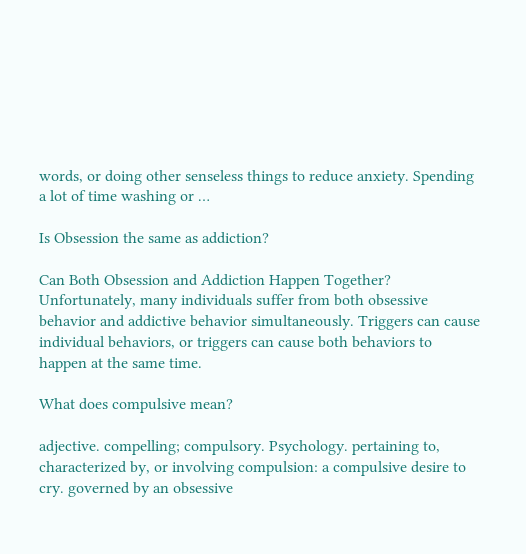words, or doing other senseless things to reduce anxiety. Spending a lot of time washing or …

Is Obsession the same as addiction?

Can Both Obsession and Addiction Happen Together? Unfortunately, many individuals suffer from both obsessive behavior and addictive behavior simultaneously. Triggers can cause individual behaviors, or triggers can cause both behaviors to happen at the same time.

What does compulsive mean?

adjective. compelling; compulsory. Psychology. pertaining to, characterized by, or involving compulsion: a compulsive desire to cry. governed by an obsessive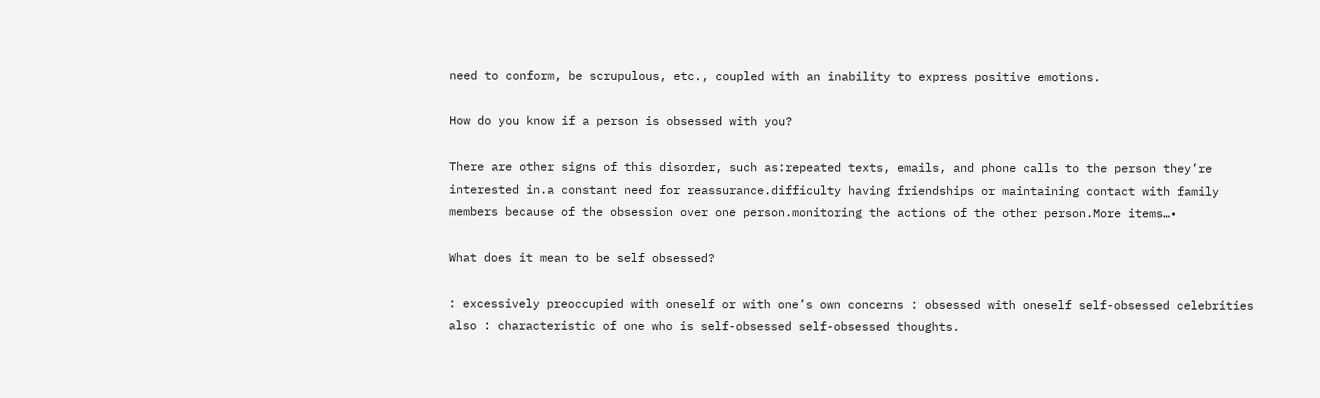need to conform, be scrupulous, etc., coupled with an inability to express positive emotions.

How do you know if a person is obsessed with you?

There are other signs of this disorder, such as:repeated texts, emails, and phone calls to the person they’re interested in.a constant need for reassurance.difficulty having friendships or maintaining contact with family members because of the obsession over one person.monitoring the actions of the other person.More items…•

What does it mean to be self obsessed?

: excessively preoccupied with oneself or with one’s own concerns : obsessed with oneself self-obsessed celebrities also : characteristic of one who is self-obsessed self-obsessed thoughts.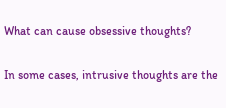What can cause obsessive thoughts?

In some cases, intrusive thoughts are the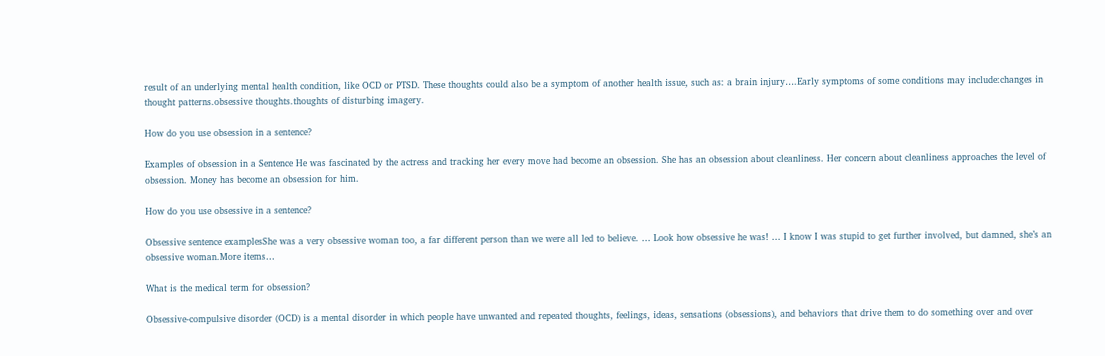result of an underlying mental health condition, like OCD or PTSD. These thoughts could also be a symptom of another health issue, such as: a brain injury….Early symptoms of some conditions may include:changes in thought patterns.obsessive thoughts.thoughts of disturbing imagery.

How do you use obsession in a sentence?

Examples of obsession in a Sentence He was fascinated by the actress and tracking her every move had become an obsession. She has an obsession about cleanliness. Her concern about cleanliness approaches the level of obsession. Money has become an obsession for him.

How do you use obsessive in a sentence?

Obsessive sentence examplesShe was a very obsessive woman too, a far different person than we were all led to believe. … Look how obsessive he was! … I know I was stupid to get further involved, but damned, she’s an obsessive woman.More items…

What is the medical term for obsession?

Obsessive-compulsive disorder (OCD) is a mental disorder in which people have unwanted and repeated thoughts, feelings, ideas, sensations (obsessions), and behaviors that drive them to do something over and over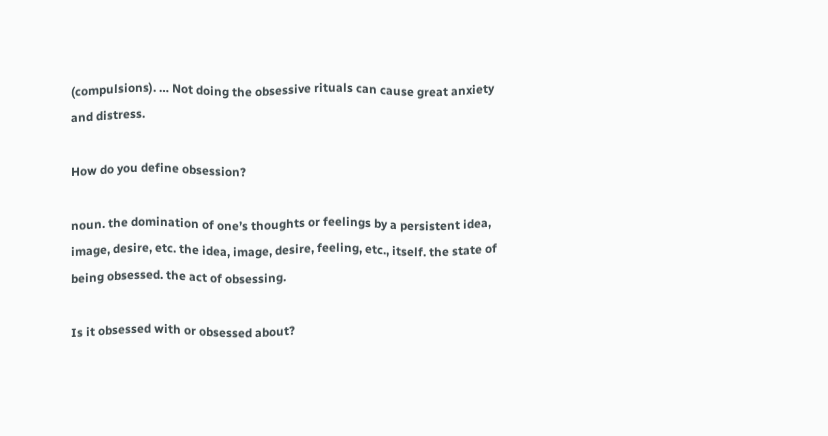(compulsions). … Not doing the obsessive rituals can cause great anxiety and distress.

How do you define obsession?

noun. the domination of one’s thoughts or feelings by a persistent idea, image, desire, etc. the idea, image, desire, feeling, etc., itself. the state of being obsessed. the act of obsessing.

Is it obsessed with or obsessed about?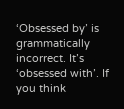‘Obsessed by’ is grammatically incorrect. It’s ‘obsessed with’. If you think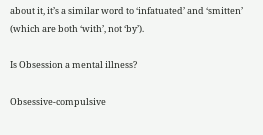about it, it’s a similar word to ‘infatuated’ and ‘smitten’ (which are both ‘with’, not ‘by’).

Is Obsession a mental illness?

Obsessive-compulsive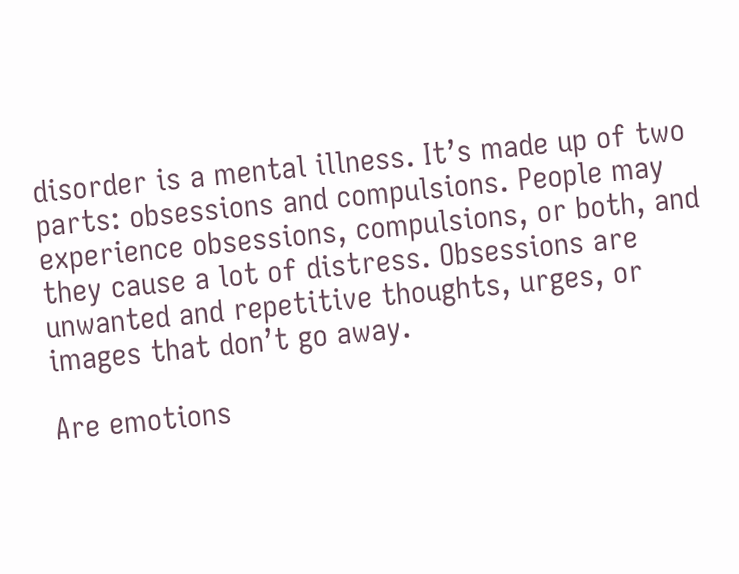disorder is a mental illness. It’s made up of two parts: obsessions and compulsions. People may experience obsessions, compulsions, or both, and they cause a lot of distress. Obsessions are unwanted and repetitive thoughts, urges, or images that don’t go away.

Are emotions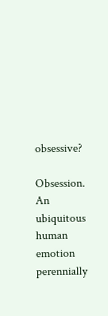obsessive?

Obsession. An ubiquitous human emotion perennially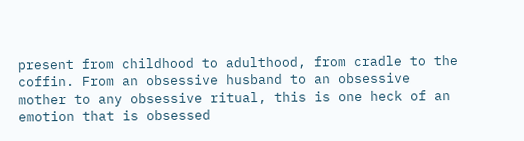present from childhood to adulthood, from cradle to the coffin. From an obsessive husband to an obsessive mother to any obsessive ritual, this is one heck of an emotion that is obsessed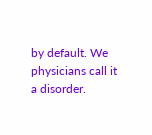by default. We physicians call it a disorder.